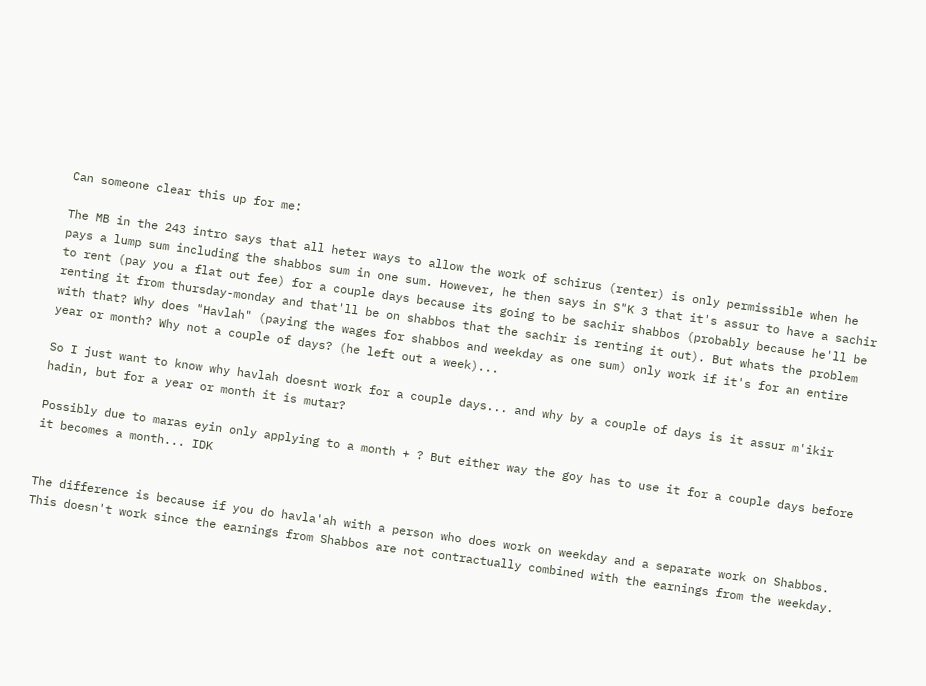Can someone clear this up for me:

The MB in the 243 intro says that all heter ways to allow the work of schirus (renter) is only permissible when he pays a lump sum including the shabbos sum in one sum. However, he then says in S"K 3 that it's assur to have a sachir to rent (pay you a flat out fee) for a couple days because its going to be sachir shabbos (probably because he'll be renting it from thursday-monday and that'll be on shabbos that the sachir is renting it out). But whats the problem with that? Why does "Havlah" (paying the wages for shabbos and weekday as one sum) only work if it's for an entire year or month? Why not a couple of days? (he left out a week)...

So I just want to know why havlah doesnt work for a couple days... and why by a couple of days is it assur m'ikir hadin, but for a year or month it is mutar?

Possibly due to maras eyin only applying to a month + ? But either way the goy has to use it for a couple days before it becomes a month... IDK


The difference is because if you do havla'ah with a person who does work on weekday and a separate work on Shabbos. This doesn't work since the earnings from Shabbos are not contractually combined with the earnings from the weekday.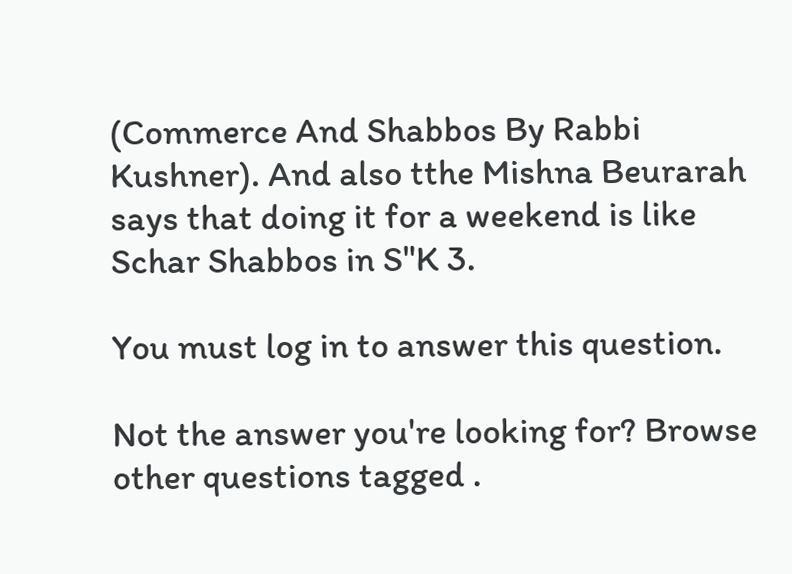(Commerce And Shabbos By Rabbi Kushner). And also tthe Mishna Beurarah says that doing it for a weekend is like Schar Shabbos in S"K 3.

You must log in to answer this question.

Not the answer you're looking for? Browse other questions tagged .